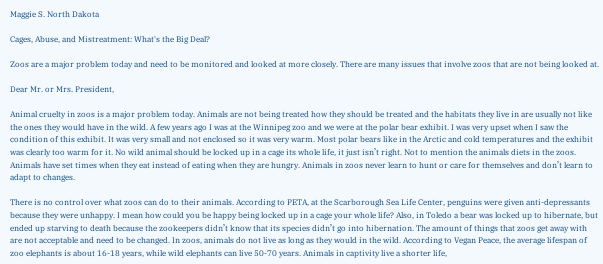Maggie S. North Dakota

Cages, Abuse, and Mistreatment: What's the Big Deal?

Zoos are a major problem today and need to be monitored and looked at more closely. There are many issues that involve zoos that are not being looked at.

Dear Mr. or Mrs. President,

Animal cruelty in zoos is a major problem today. Animals are not being treated how they should be treated and the habitats they live in are usually not like the ones they would have in the wild. A few years ago I was at the Winnipeg zoo and we were at the polar bear exhibit. I was very upset when I saw the condition of this exhibit. It was very small and not enclosed so it was very warm. Most polar bears like in the Arctic and cold temperatures and the exhibit was clearly too warm for it. No wild animal should be locked up in a cage its whole life, it just isn’t right. Not to mention the animals diets in the zoos. Animals have set times when they eat instead of eating when they are hungry. Animals in zoos never learn to hunt or care for themselves and don’t learn to adapt to changes.

There is no control over what zoos can do to their animals. According to PETA, at the Scarborough Sea Life Center, penguins were given anti-depressants because they were unhappy. I mean how could you be happy being locked up in a cage your whole life? Also, in Toledo a bear was locked up to hibernate, but ended up starving to death because the zookeepers didn’t know that its species didn’t go into hibernation. The amount of things that zoos get away with are not acceptable and need to be changed. In zoos, animals do not live as long as they would in the wild. According to Vegan Peace, the average lifespan of zoo elephants is about 16-18 years, while wild elephants can live 50-70 years. Animals in captivity live a shorter life,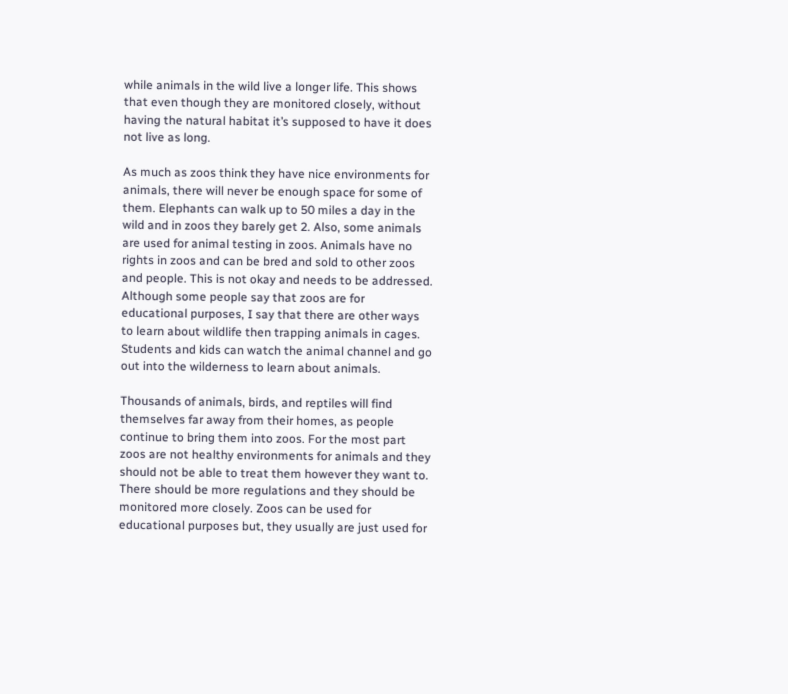while animals in the wild live a longer life. This shows that even though they are monitored closely, without having the natural habitat it’s supposed to have it does not live as long.

As much as zoos think they have nice environments for animals, there will never be enough space for some of them. Elephants can walk up to 50 miles a day in the wild and in zoos they barely get 2. Also, some animals are used for animal testing in zoos. Animals have no rights in zoos and can be bred and sold to other zoos and people. This is not okay and needs to be addressed. Although some people say that zoos are for educational purposes, I say that there are other ways to learn about wildlife then trapping animals in cages. Students and kids can watch the animal channel and go out into the wilderness to learn about animals.

Thousands of animals, birds, and reptiles will find themselves far away from their homes, as people continue to bring them into zoos. For the most part zoos are not healthy environments for animals and they should not be able to treat them however they want to. There should be more regulations and they should be monitored more closely. Zoos can be used for educational purposes but, they usually are just used for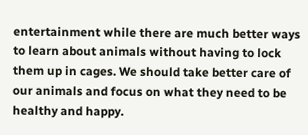entertainment while there are much better ways to learn about animals without having to lock them up in cages. We should take better care of our animals and focus on what they need to be healthy and happy.